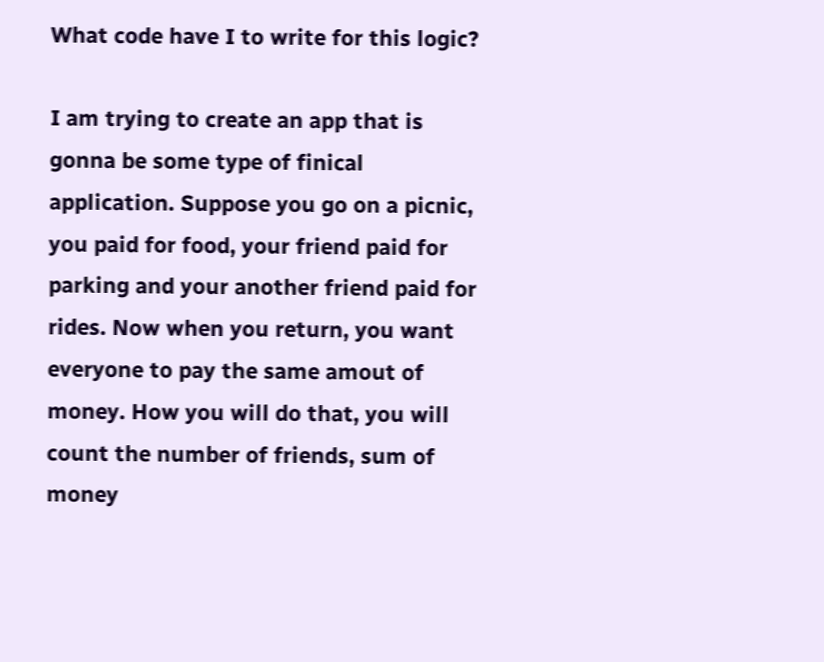What code have I to write for this logic?

I am trying to create an app that is gonna be some type of finical application. Suppose you go on a picnic, you paid for food, your friend paid for parking and your another friend paid for rides. Now when you return, you want everyone to pay the same amout of money. How you will do that, you will count the number of friends, sum of money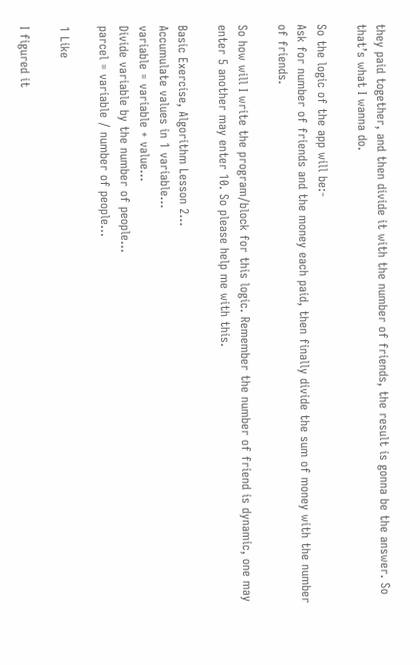they paid together, and then divide it with the number of friends, the result is gonna be the answer. So that’s what I wanna do.

So the logic of the app will be:-
Ask for number of friends and the money each paid, then finally divide the sum of money with the number of friends.

So how will I write the program/block for this logic. Remember the number of friend is dynamic, one may enter 5 another may enter 10. So please help me with this.

Basic Exercise, Algorithm Lesson 2…
Accumulate values in 1 variable…
variable = variable + value…
Divide variable by the number of people…
parcel = variable / number of people…

1 Like

I figured it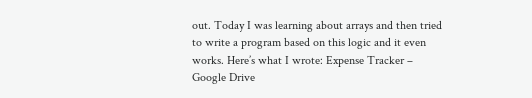out. Today I was learning about arrays and then tried to write a program based on this logic and it even works. Here’s what I wrote: Expense Tracker – Google Drive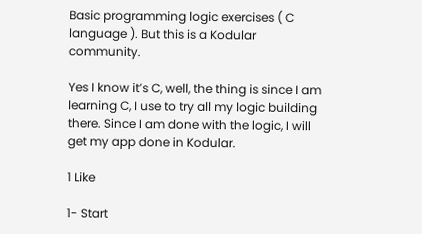Basic programming logic exercises ( C language ). But this is a Kodular community.

Yes I know it’s C, well, the thing is since I am learning C, I use to try all my logic building there. Since I am done with the logic, I will get my app done in Kodular.

1 Like

1- Start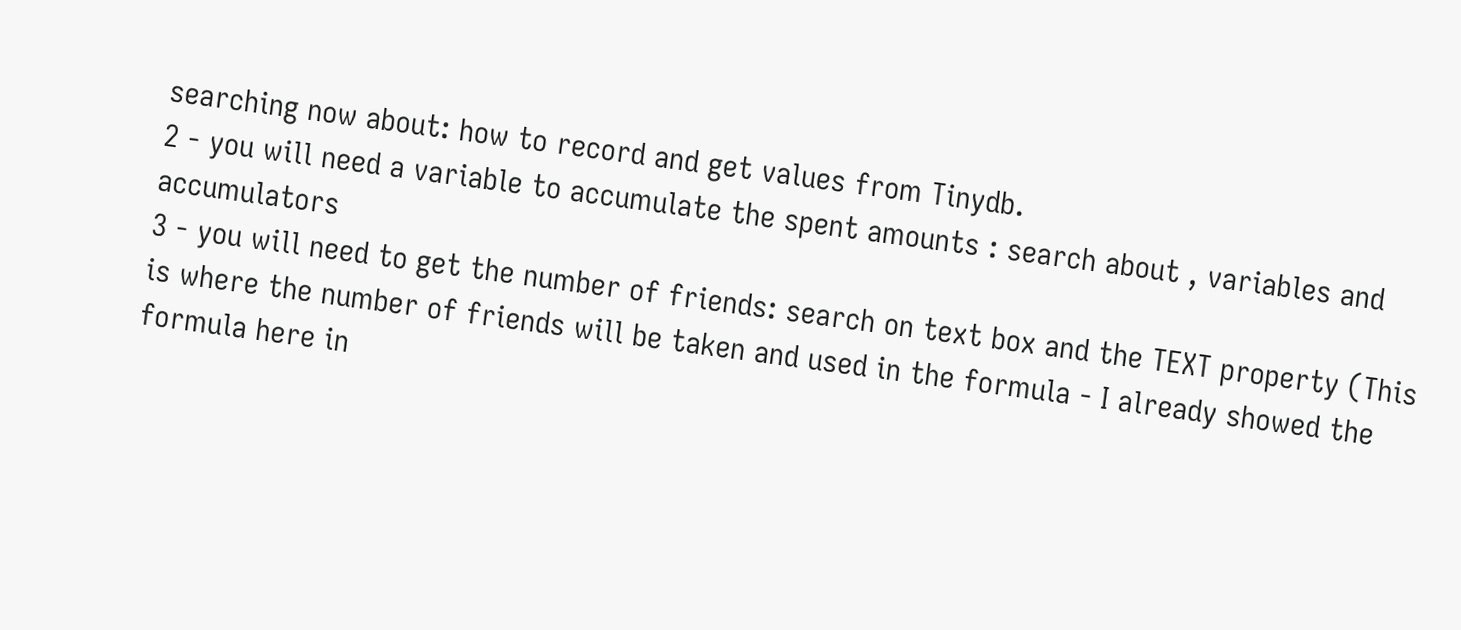searching now about: how to record and get values from Tinydb.
2 - you will need a variable to accumulate the spent amounts : search about , variables and accumulators
3 - you will need to get the number of friends: search on text box and the TEXT property (This is where the number of friends will be taken and used in the formula - I already showed the formula here in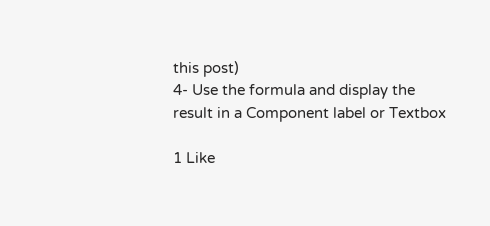this post)
4- Use the formula and display the result in a Component label or Textbox

1 Like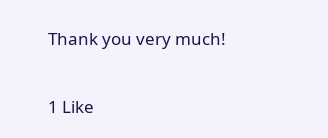Thank you very much!

1 Like